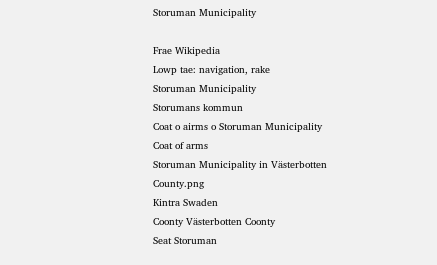Storuman Municipality

Frae Wikipedia
Lowp tae: navigation, rake
Storuman Municipality
Storumans kommun
Coat o airms o Storuman Municipality
Coat of arms
Storuman Municipality in Västerbotten County.png
Kintra Swaden
Coonty Västerbotten Coonty
Seat Storuman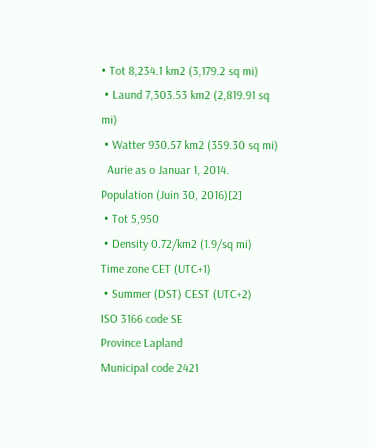• Tot 8,234.1 km2 (3,179.2 sq mi)
 • Laund 7,303.53 km2 (2,819.91 sq mi)
 • Watter 930.57 km2 (359.30 sq mi)
  Aurie as o Januar 1, 2014.
Population (Juin 30, 2016)[2]
 • Tot 5,950
 • Density 0.72/km2 (1.9/sq mi)
Time zone CET (UTC+1)
 • Summer (DST) CEST (UTC+2)
ISO 3166 code SE
Province Lapland
Municipal code 2421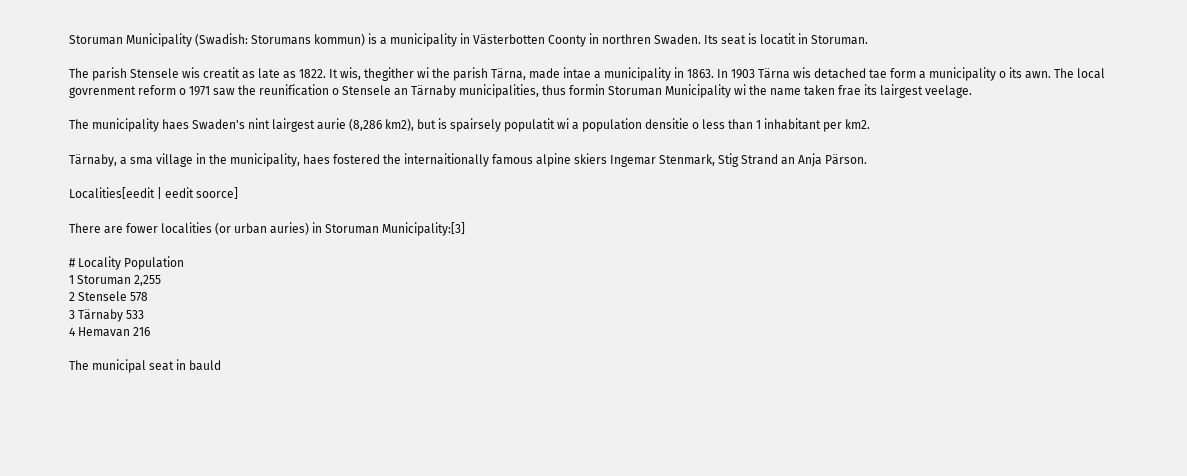Storuman Municipality (Swadish: Storumans kommun) is a municipality in Västerbotten Coonty in northren Swaden. Its seat is locatit in Storuman.

The parish Stensele wis creatit as late as 1822. It wis, thegither wi the parish Tärna, made intae a municipality in 1863. In 1903 Tärna wis detached tae form a municipality o its awn. The local govrenment reform o 1971 saw the reunification o Stensele an Tärnaby municipalities, thus formin Storuman Municipality wi the name taken frae its lairgest veelage.

The municipality haes Swaden's nint lairgest aurie (8,286 km2), but is spairsely populatit wi a population densitie o less than 1 inhabitant per km2.

Tärnaby, a sma village in the municipality, haes fostered the internaitionally famous alpine skiers Ingemar Stenmark, Stig Strand an Anja Pärson.

Localities[eedit | eedit soorce]

There are fower localities (or urban auries) in Storuman Municipality:[3]

# Locality Population
1 Storuman 2,255
2 Stensele 578
3 Tärnaby 533
4 Hemavan 216

The municipal seat in bauld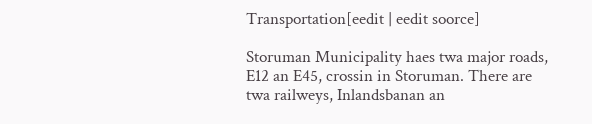Transportation[eedit | eedit soorce]

Storuman Municipality haes twa major roads, E12 an E45, crossin in Storuman. There are twa railweys, Inlandsbanan an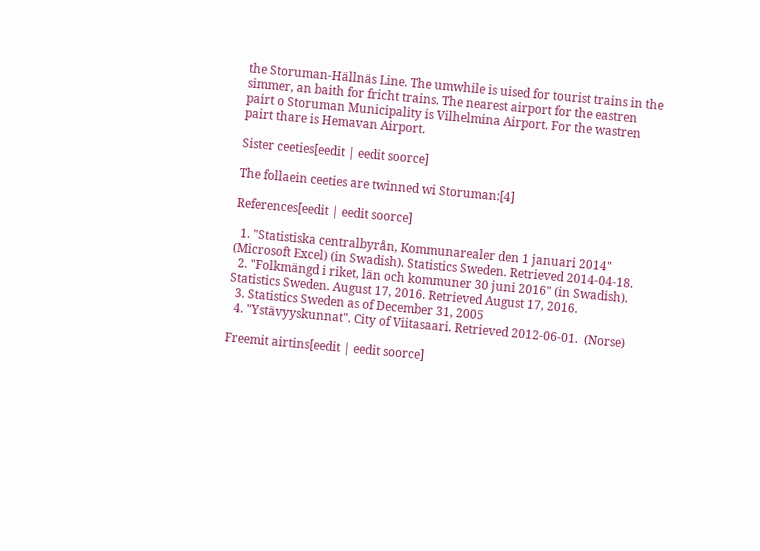the Storuman-Hällnäs Line. The umwhile is uised for tourist trains in the simmer, an baith for fricht trains. The nearest airport for the eastren pairt o Storuman Municipality is Vilhelmina Airport. For the wastren pairt thare is Hemavan Airport.

Sister ceeties[eedit | eedit soorce]

The follaein ceeties are twinned wi Storuman:[4]

References[eedit | eedit soorce]

  1. "Statistiska centralbyrån, Kommunarealer den 1 januari 2014" (Microsoft Excel) (in Swadish). Statistics Sweden. Retrieved 2014-04-18.
  2. "Folkmängd i riket, län och kommuner 30 juni 2016" (in Swadish). Statistics Sweden. August 17, 2016. Retrieved August 17, 2016.
  3. Statistics Sweden as of December 31, 2005
  4. "Ystävyyskunnat". City of Viitasaari. Retrieved 2012-06-01.  (Norse)

Freemit airtins[eedit | eedit soorce]